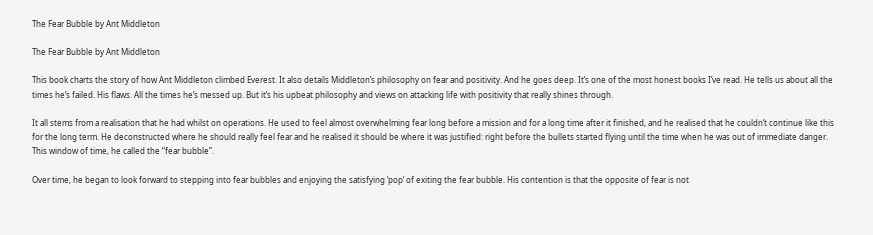The Fear Bubble by Ant Middleton

The Fear Bubble by Ant Middleton

This book charts the story of how Ant Middleton climbed Everest. It also details Middleton’s philosophy on fear and positivity. And he goes deep. It’s one of the most honest books I’ve read. He tells us about all the times he’s failed. His flaws. All the times he’s messed up. But it’s his upbeat philosophy and views on attacking life with positivity that really shines through.

It all stems from a realisation that he had whilst on operations. He used to feel almost overwhelming fear long before a mission and for a long time after it finished, and he realised that he couldn’t continue like this for the long term. He deconstructed where he should really feel fear and he realised it should be where it was justified: right before the bullets started flying until the time when he was out of immediate danger. This window of time, he called the “fear bubble”.

Over time, he began to look forward to stepping into fear bubbles and enjoying the satisfying ‘pop’ of exiting the fear bubble. His contention is that the opposite of fear is not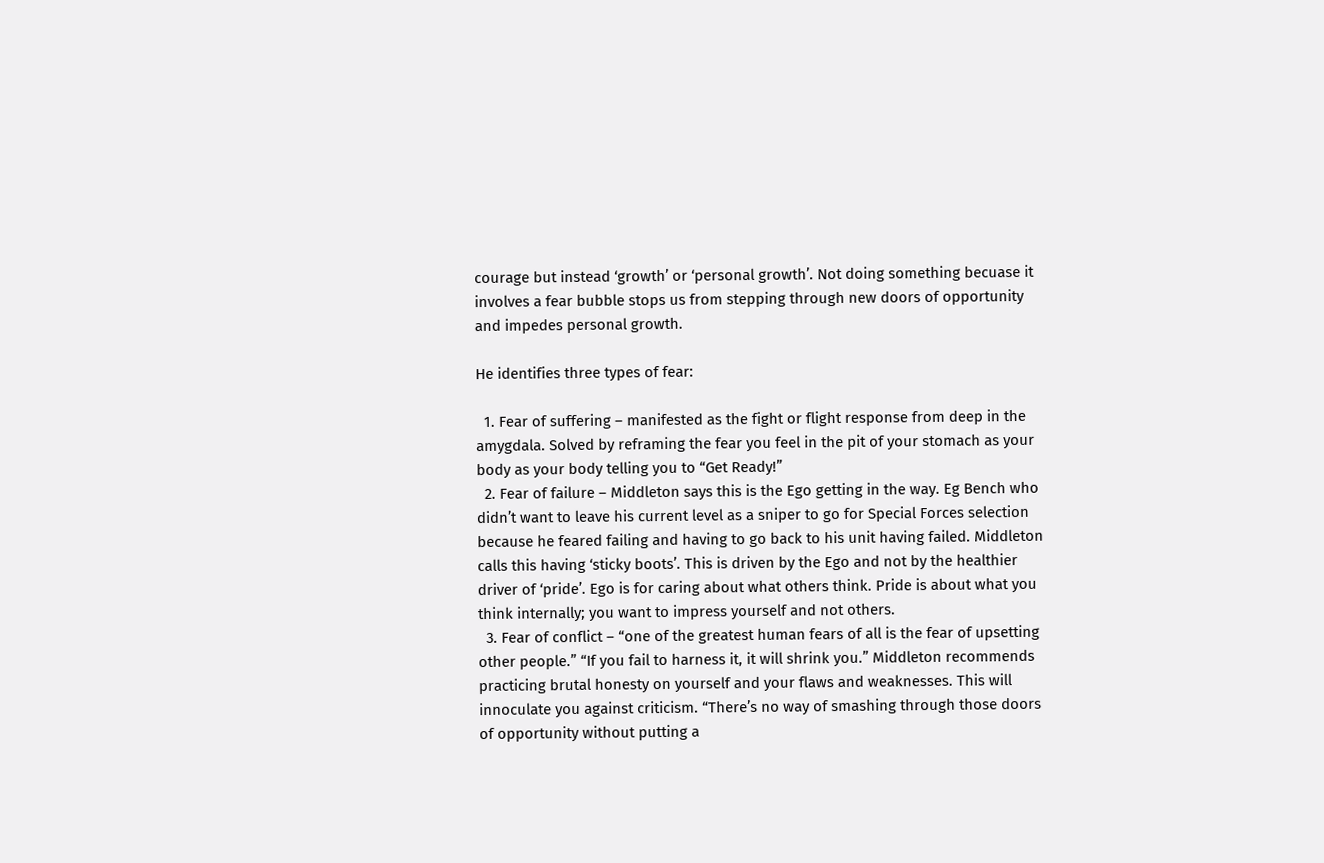courage but instead ‘growth’ or ‘personal growth’. Not doing something becuase it involves a fear bubble stops us from stepping through new doors of opportunity and impedes personal growth.

He identifies three types of fear:

  1. Fear of suffering – manifested as the fight or flight response from deep in the amygdala. Solved by reframing the fear you feel in the pit of your stomach as your body as your body telling you to “Get Ready!”
  2. Fear of failure – Middleton says this is the Ego getting in the way. Eg Bench who didn’t want to leave his current level as a sniper to go for Special Forces selection because he feared failing and having to go back to his unit having failed. Middleton calls this having ‘sticky boots’. This is driven by the Ego and not by the healthier driver of ‘pride’. Ego is for caring about what others think. Pride is about what you think internally; you want to impress yourself and not others.
  3. Fear of conflict – “one of the greatest human fears of all is the fear of upsetting other people.” “If you fail to harness it, it will shrink you.” Middleton recommends practicing brutal honesty on yourself and your flaws and weaknesses. This will innoculate you against criticism. “There’s no way of smashing through those doors of opportunity without putting a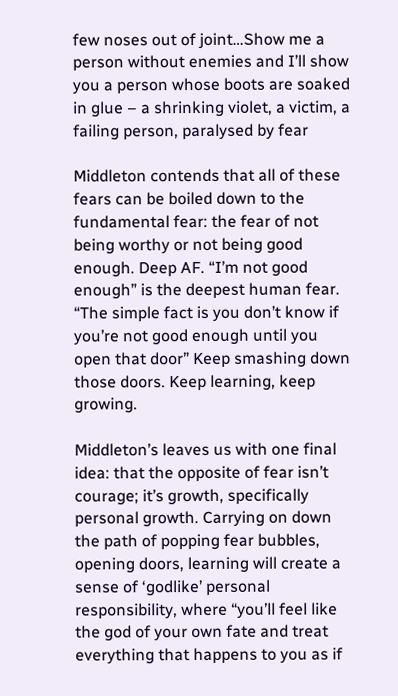few noses out of joint…Show me a person without enemies and I’ll show you a person whose boots are soaked in glue – a shrinking violet, a victim, a failing person, paralysed by fear

Middleton contends that all of these fears can be boiled down to the fundamental fear: the fear of not being worthy or not being good enough. Deep AF. “I’m not good enough” is the deepest human fear. “The simple fact is you don’t know if you’re not good enough until you open that door” Keep smashing down those doors. Keep learning, keep growing.

Middleton’s leaves us with one final idea: that the opposite of fear isn’t courage; it’s growth, specifically personal growth. Carrying on down the path of popping fear bubbles, opening doors, learning will create a sense of ‘godlike’ personal responsibility, where “you’ll feel like the god of your own fate and treat everything that happens to you as if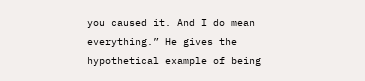you caused it. And I do mean everything.” He gives the hypothetical example of being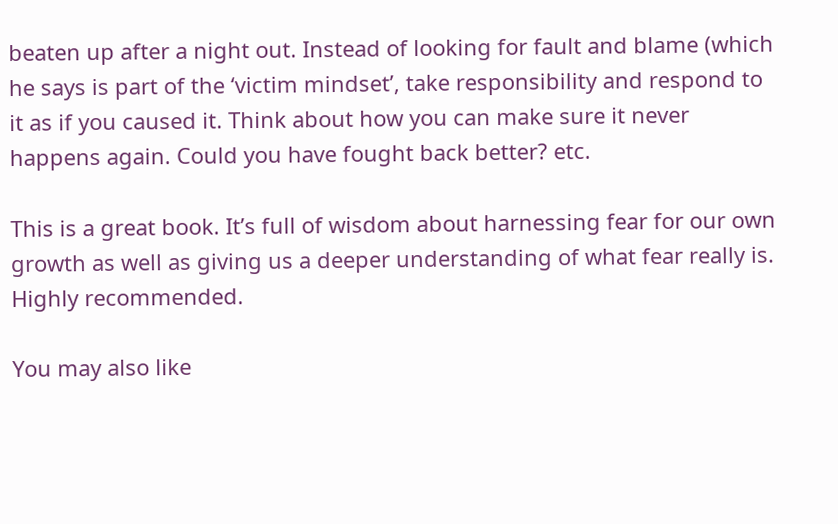beaten up after a night out. Instead of looking for fault and blame (which he says is part of the ‘victim mindset’, take responsibility and respond to it as if you caused it. Think about how you can make sure it never happens again. Could you have fought back better? etc.

This is a great book. It’s full of wisdom about harnessing fear for our own growth as well as giving us a deeper understanding of what fear really is. Highly recommended.

You may also like